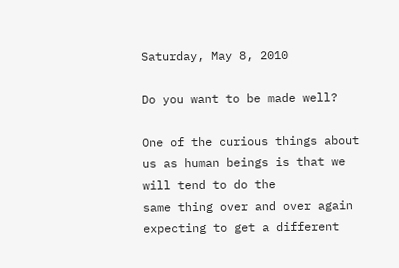Saturday, May 8, 2010

Do you want to be made well?

One of the curious things about us as human beings is that we will tend to do the
same thing over and over again expecting to get a different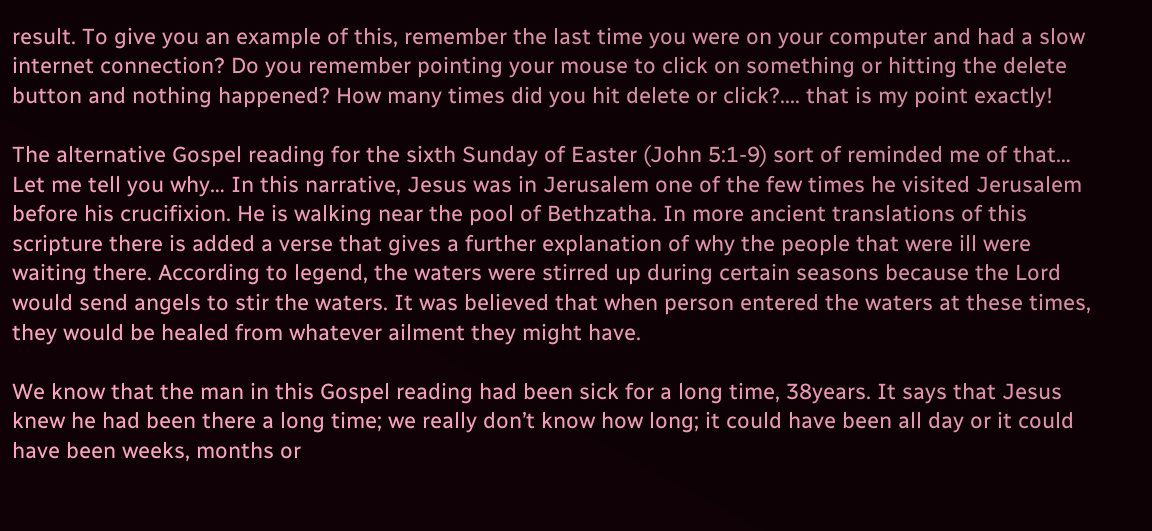result. To give you an example of this, remember the last time you were on your computer and had a slow internet connection? Do you remember pointing your mouse to click on something or hitting the delete button and nothing happened? How many times did you hit delete or click?.... that is my point exactly!

The alternative Gospel reading for the sixth Sunday of Easter (John 5:1-9) sort of reminded me of that… Let me tell you why… In this narrative, Jesus was in Jerusalem one of the few times he visited Jerusalem before his crucifixion. He is walking near the pool of Bethzatha. In more ancient translations of this scripture there is added a verse that gives a further explanation of why the people that were ill were waiting there. According to legend, the waters were stirred up during certain seasons because the Lord would send angels to stir the waters. It was believed that when person entered the waters at these times, they would be healed from whatever ailment they might have.

We know that the man in this Gospel reading had been sick for a long time, 38years. It says that Jesus knew he had been there a long time; we really don’t know how long; it could have been all day or it could have been weeks, months or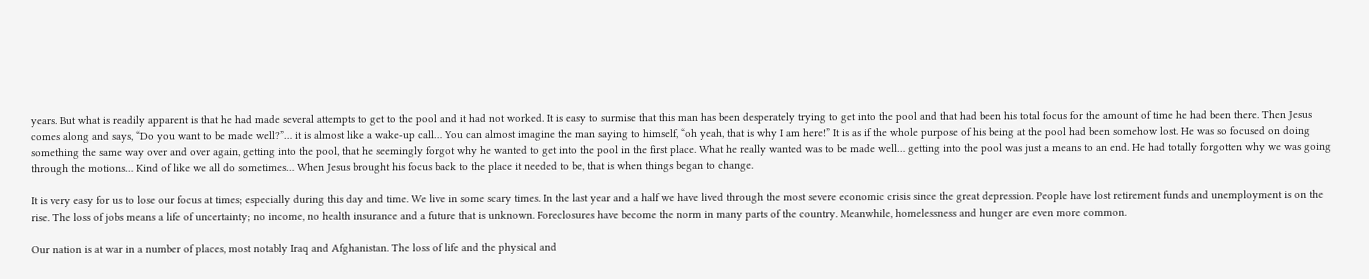years. But what is readily apparent is that he had made several attempts to get to the pool and it had not worked. It is easy to surmise that this man has been desperately trying to get into the pool and that had been his total focus for the amount of time he had been there. Then Jesus comes along and says, “Do you want to be made well?”… it is almost like a wake-up call… You can almost imagine the man saying to himself, “oh yeah, that is why I am here!” It is as if the whole purpose of his being at the pool had been somehow lost. He was so focused on doing something the same way over and over again, getting into the pool, that he seemingly forgot why he wanted to get into the pool in the first place. What he really wanted was to be made well… getting into the pool was just a means to an end. He had totally forgotten why we was going through the motions… Kind of like we all do sometimes… When Jesus brought his focus back to the place it needed to be, that is when things began to change.

It is very easy for us to lose our focus at times; especially during this day and time. We live in some scary times. In the last year and a half we have lived through the most severe economic crisis since the great depression. People have lost retirement funds and unemployment is on the rise. The loss of jobs means a life of uncertainty; no income, no health insurance and a future that is unknown. Foreclosures have become the norm in many parts of the country. Meanwhile, homelessness and hunger are even more common.

Our nation is at war in a number of places, most notably Iraq and Afghanistan. The loss of life and the physical and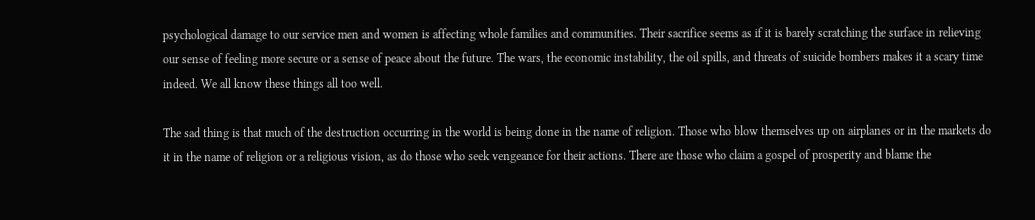psychological damage to our service men and women is affecting whole families and communities. Their sacrifice seems as if it is barely scratching the surface in relieving our sense of feeling more secure or a sense of peace about the future. The wars, the economic instability, the oil spills, and threats of suicide bombers makes it a scary time indeed. We all know these things all too well.

The sad thing is that much of the destruction occurring in the world is being done in the name of religion. Those who blow themselves up on airplanes or in the markets do it in the name of religion or a religious vision, as do those who seek vengeance for their actions. There are those who claim a gospel of prosperity and blame the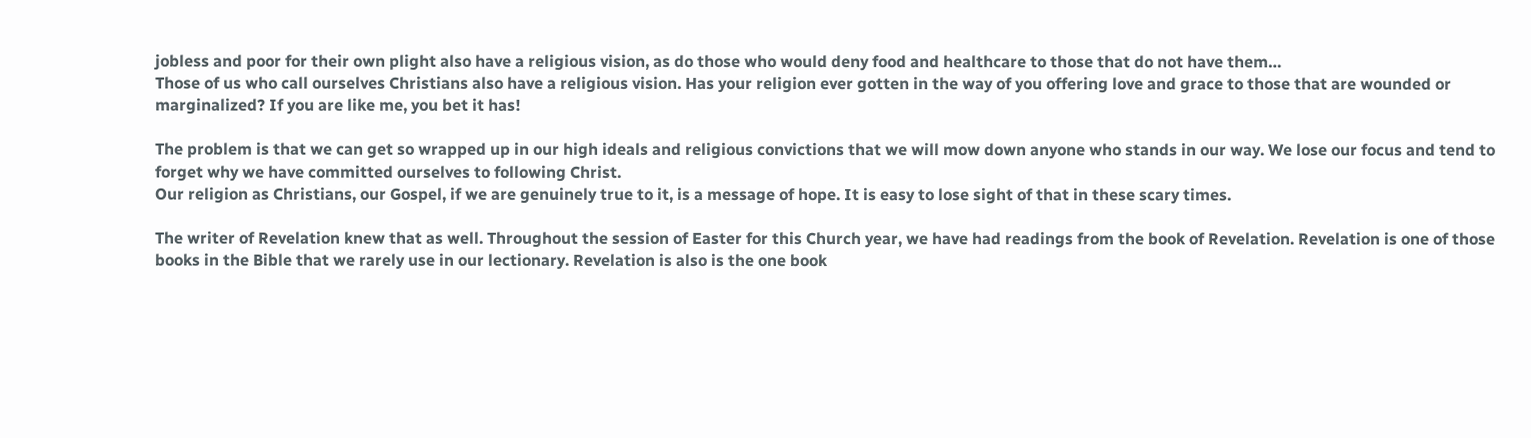jobless and poor for their own plight also have a religious vision, as do those who would deny food and healthcare to those that do not have them…
Those of us who call ourselves Christians also have a religious vision. Has your religion ever gotten in the way of you offering love and grace to those that are wounded or marginalized? If you are like me, you bet it has!

The problem is that we can get so wrapped up in our high ideals and religious convictions that we will mow down anyone who stands in our way. We lose our focus and tend to forget why we have committed ourselves to following Christ.
Our religion as Christians, our Gospel, if we are genuinely true to it, is a message of hope. It is easy to lose sight of that in these scary times.

The writer of Revelation knew that as well. Throughout the session of Easter for this Church year, we have had readings from the book of Revelation. Revelation is one of those books in the Bible that we rarely use in our lectionary. Revelation is also is the one book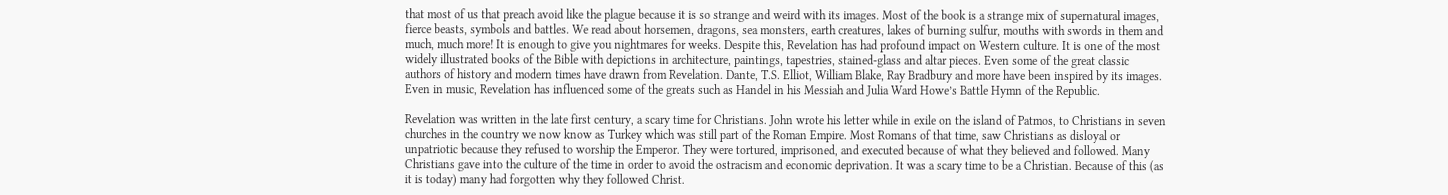that most of us that preach avoid like the plague because it is so strange and weird with its images. Most of the book is a strange mix of supernatural images, fierce beasts, symbols and battles. We read about horsemen, dragons, sea monsters, earth creatures, lakes of burning sulfur, mouths with swords in them and much, much more! It is enough to give you nightmares for weeks. Despite this, Revelation has had profound impact on Western culture. It is one of the most widely illustrated books of the Bible with depictions in architecture, paintings, tapestries, stained-glass and altar pieces. Even some of the great classic authors of history and modern times have drawn from Revelation. Dante, T.S. Elliot, William Blake, Ray Bradbury and more have been inspired by its images. Even in music, Revelation has influenced some of the greats such as Handel in his Messiah and Julia Ward Howe’s Battle Hymn of the Republic.

Revelation was written in the late first century, a scary time for Christians. John wrote his letter while in exile on the island of Patmos, to Christians in seven churches in the country we now know as Turkey which was still part of the Roman Empire. Most Romans of that time, saw Christians as disloyal or unpatriotic because they refused to worship the Emperor. They were tortured, imprisoned, and executed because of what they believed and followed. Many Christians gave into the culture of the time in order to avoid the ostracism and economic deprivation. It was a scary time to be a Christian. Because of this (as it is today) many had forgotten why they followed Christ.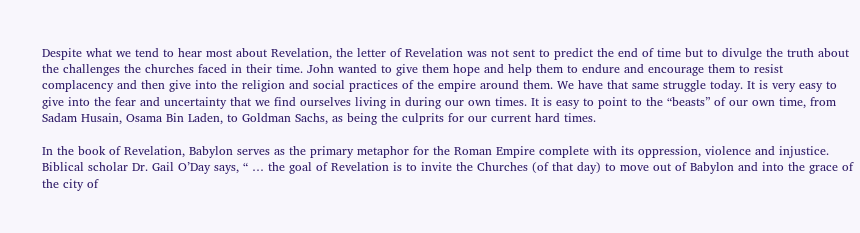Despite what we tend to hear most about Revelation, the letter of Revelation was not sent to predict the end of time but to divulge the truth about the challenges the churches faced in their time. John wanted to give them hope and help them to endure and encourage them to resist complacency and then give into the religion and social practices of the empire around them. We have that same struggle today. It is very easy to give into the fear and uncertainty that we find ourselves living in during our own times. It is easy to point to the “beasts” of our own time, from Sadam Husain, Osama Bin Laden, to Goldman Sachs, as being the culprits for our current hard times.

In the book of Revelation, Babylon serves as the primary metaphor for the Roman Empire complete with its oppression, violence and injustice. Biblical scholar Dr. Gail O’Day says, “ … the goal of Revelation is to invite the Churches (of that day) to move out of Babylon and into the grace of the city of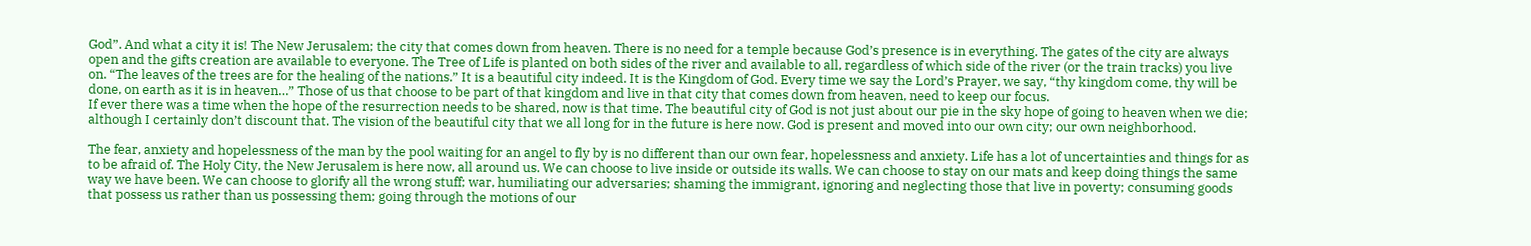God”. And what a city it is! The New Jerusalem; the city that comes down from heaven. There is no need for a temple because God’s presence is in everything. The gates of the city are always open and the gifts creation are available to everyone. The Tree of Life is planted on both sides of the river and available to all, regardless of which side of the river (or the train tracks) you live on. “The leaves of the trees are for the healing of the nations.” It is a beautiful city indeed. It is the Kingdom of God. Every time we say the Lord’s Prayer, we say, “thy kingdom come, thy will be done, on earth as it is in heaven…” Those of us that choose to be part of that kingdom and live in that city that comes down from heaven, need to keep our focus.
If ever there was a time when the hope of the resurrection needs to be shared, now is that time. The beautiful city of God is not just about our pie in the sky hope of going to heaven when we die; although I certainly don’t discount that. The vision of the beautiful city that we all long for in the future is here now. God is present and moved into our own city; our own neighborhood.

The fear, anxiety and hopelessness of the man by the pool waiting for an angel to fly by is no different than our own fear, hopelessness and anxiety. Life has a lot of uncertainties and things for as to be afraid of. The Holy City, the New Jerusalem is here now, all around us. We can choose to live inside or outside its walls. We can choose to stay on our mats and keep doing things the same way we have been. We can choose to glorify all the wrong stuff; war, humiliating our adversaries; shaming the immigrant, ignoring and neglecting those that live in poverty; consuming goods that possess us rather than us possessing them; going through the motions of our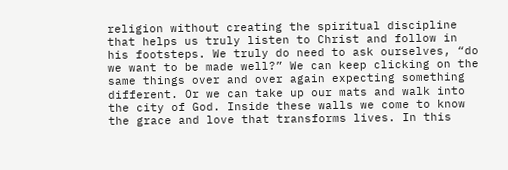religion without creating the spiritual discipline that helps us truly listen to Christ and follow in his footsteps. We truly do need to ask ourselves, “do we want to be made well?” We can keep clicking on the same things over and over again expecting something different. Or we can take up our mats and walk into the city of God. Inside these walls we come to know the grace and love that transforms lives. In this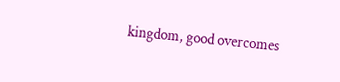kingdom, good overcomes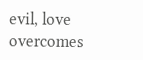evil, love overcomes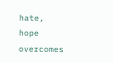hate, hope overcomes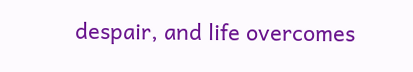despair, and life overcomes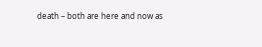death – both are here and now as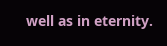well as in eternity.